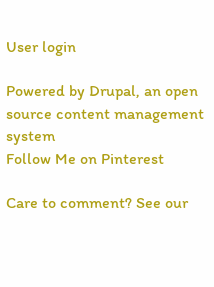User login

Powered by Drupal, an open source content management system
Follow Me on Pinterest

Care to comment? See our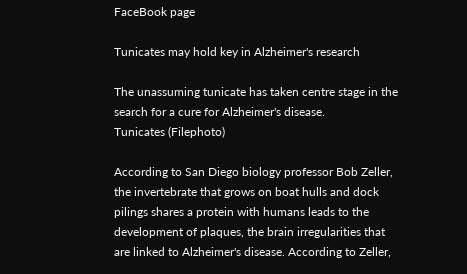FaceBook page

Tunicates may hold key in Alzheimer's research

The unassuming tunicate has taken centre stage in the search for a cure for Alzheimer's disease.
Tunicates (Filephoto)

According to San Diego biology professor Bob Zeller, the invertebrate that grows on boat hulls and dock pilings shares a protein with humans leads to the development of plaques, the brain irregularities that are linked to Alzheimer's disease. According to Zeller,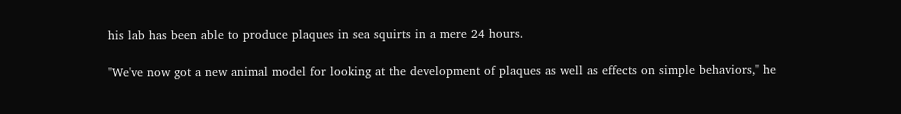his lab has been able to produce plaques in sea squirts in a mere 24 hours.

"We've now got a new animal model for looking at the development of plaques as well as effects on simple behaviors," he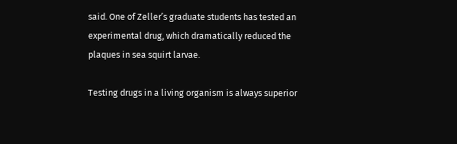said. One of Zeller’s graduate students has tested an experimental drug, which dramatically reduced the plaques in sea squirt larvae.

Testing drugs in a living organism is always superior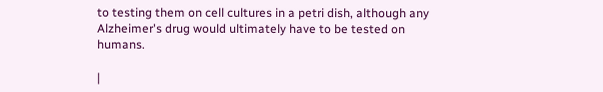to testing them on cell cultures in a petri dish, although any Alzheimer's drug would ultimately have to be tested on humans.

|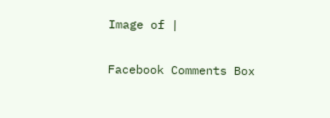Image of |

Facebook Comments Box